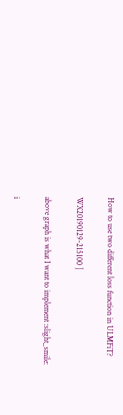How to use two different loss function in ULMFiT?

WX20190129-215100 ]

above graph is what I want to implement :slight_smile:

i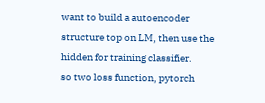want to build a autoencoder structure top on LM, then use the hidden for training classifier.
so two loss function, pytorch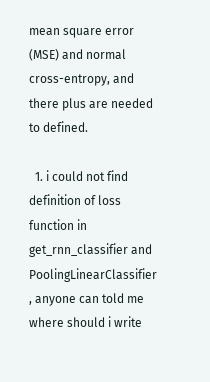mean square error (MSE) and normal cross-entropy, and there plus are needed to defined.

  1. i could not find definition of loss function in get_rnn_classifier and PoolingLinearClassifier , anyone can told me where should i write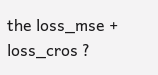the loss_mse + loss_cros ?